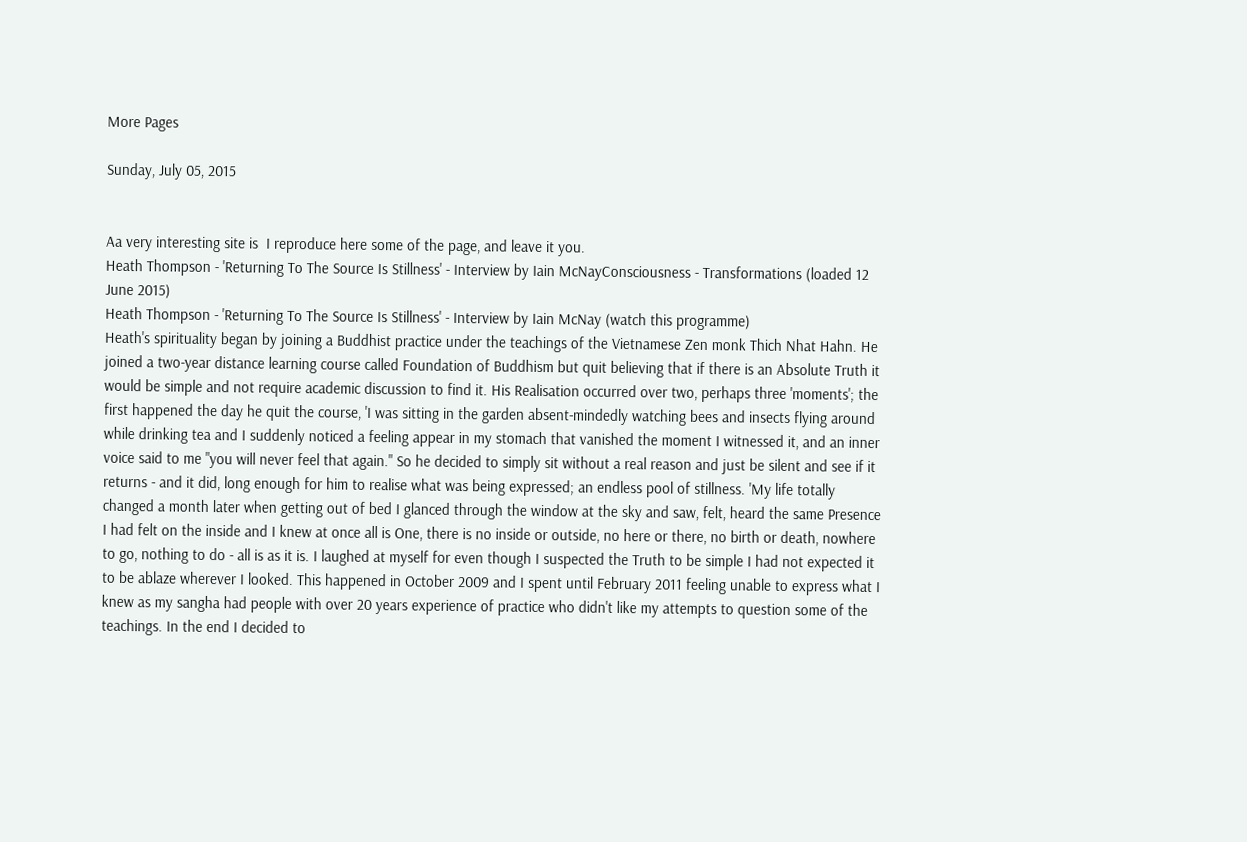More Pages

Sunday, July 05, 2015


Aa very interesting site is  I reproduce here some of the page, and leave it you.
Heath Thompson - 'Returning To The Source Is Stillness' - Interview by Iain McNayConsciousness - Transformations (loaded 12 June 2015)
Heath Thompson - 'Returning To The Source Is Stillness' - Interview by Iain McNay (watch this programme)
Heath's spirituality began by joining a Buddhist practice under the teachings of the Vietnamese Zen monk Thich Nhat Hahn. He joined a two-year distance learning course called Foundation of Buddhism but quit believing that if there is an Absolute Truth it would be simple and not require academic discussion to find it. His Realisation occurred over two, perhaps three 'moments'; the first happened the day he quit the course, 'I was sitting in the garden absent-mindedly watching bees and insects flying around while drinking tea and I suddenly noticed a feeling appear in my stomach that vanished the moment I witnessed it, and an inner voice said to me "you will never feel that again." So he decided to simply sit without a real reason and just be silent and see if it returns - and it did, long enough for him to realise what was being expressed; an endless pool of stillness. 'My life totally changed a month later when getting out of bed I glanced through the window at the sky and saw, felt, heard the same Presence I had felt on the inside and I knew at once all is One, there is no inside or outside, no here or there, no birth or death, nowhere to go, nothing to do - all is as it is. I laughed at myself for even though I suspected the Truth to be simple I had not expected it to be ablaze wherever I looked. This happened in October 2009 and I spent until February 2011 feeling unable to express what I knew as my sangha had people with over 20 years experience of practice who didn't like my attempts to question some of the teachings. In the end I decided to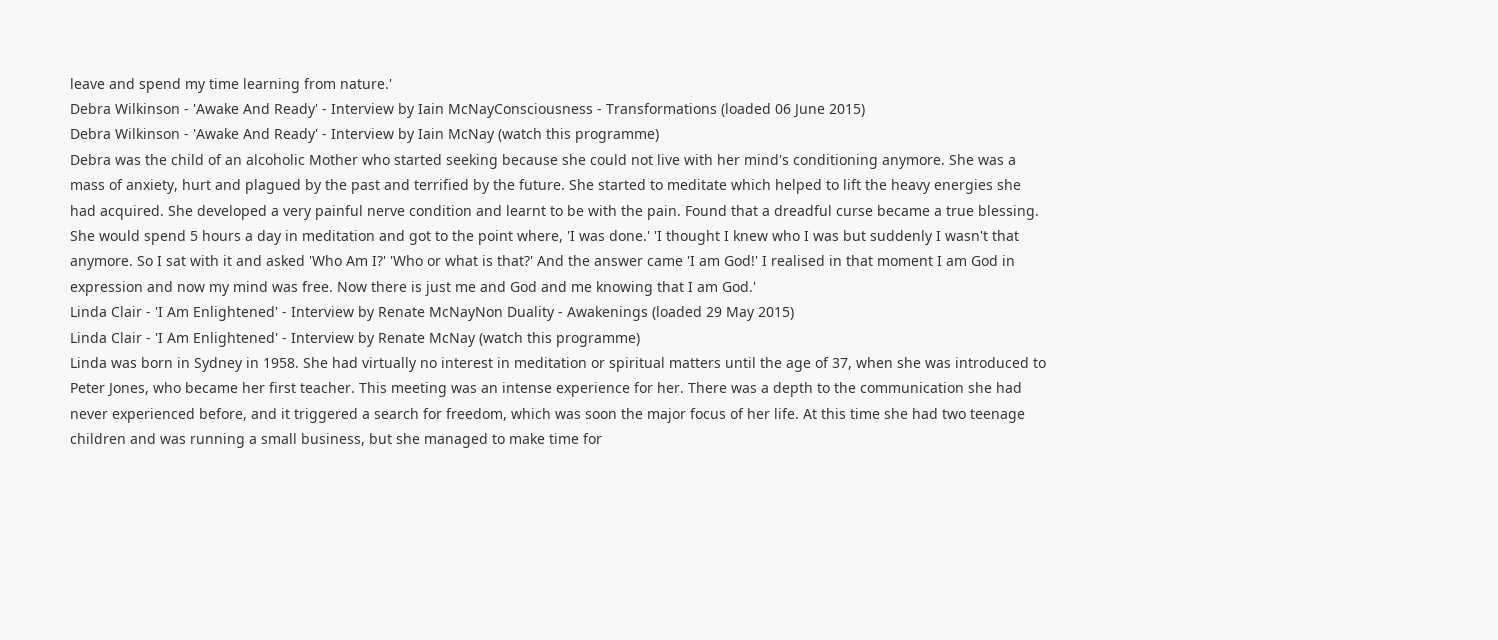leave and spend my time learning from nature.'
Debra Wilkinson - 'Awake And Ready' - Interview by Iain McNayConsciousness - Transformations (loaded 06 June 2015)
Debra Wilkinson - 'Awake And Ready' - Interview by Iain McNay (watch this programme)
Debra was the child of an alcoholic Mother who started seeking because she could not live with her mind's conditioning anymore. She was a mass of anxiety, hurt and plagued by the past and terrified by the future. She started to meditate which helped to lift the heavy energies she had acquired. She developed a very painful nerve condition and learnt to be with the pain. Found that a dreadful curse became a true blessing. She would spend 5 hours a day in meditation and got to the point where, 'I was done.' 'I thought I knew who I was but suddenly I wasn't that anymore. So I sat with it and asked 'Who Am I?' 'Who or what is that?' And the answer came 'I am God!' I realised in that moment I am God in expression and now my mind was free. Now there is just me and God and me knowing that I am God.'
Linda Clair - 'I Am Enlightened' - Interview by Renate McNayNon Duality - Awakenings (loaded 29 May 2015)
Linda Clair - 'I Am Enlightened' - Interview by Renate McNay (watch this programme)
Linda was born in Sydney in 1958. She had virtually no interest in meditation or spiritual matters until the age of 37, when she was introduced to Peter Jones, who became her first teacher. This meeting was an intense experience for her. There was a depth to the communication she had never experienced before, and it triggered a search for freedom, which was soon the major focus of her life. At this time she had two teenage children and was running a small business, but she managed to make time for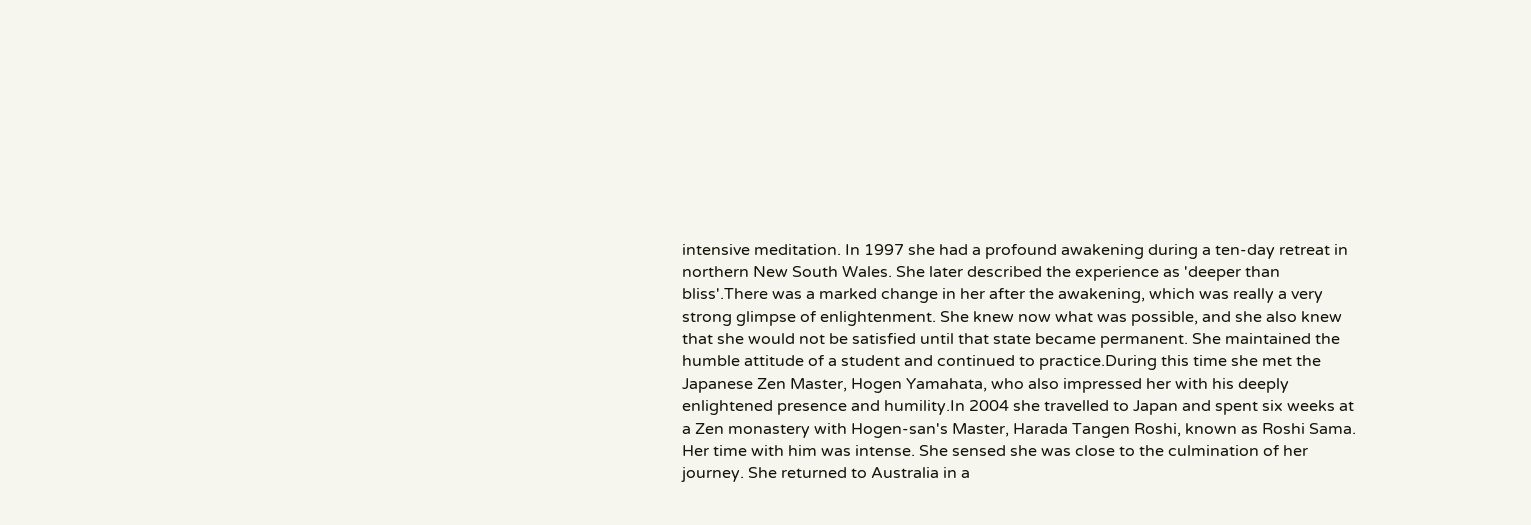intensive meditation. In 1997 she had a profound awakening during a ten-day retreat in northern New South Wales. She later described the experience as 'deeper than bliss'.There was a marked change in her after the awakening, which was really a very strong glimpse of enlightenment. She knew now what was possible, and she also knew that she would not be satisfied until that state became permanent. She maintained the humble attitude of a student and continued to practice.During this time she met the Japanese Zen Master, Hogen Yamahata, who also impressed her with his deeply enlightened presence and humility.In 2004 she travelled to Japan and spent six weeks at a Zen monastery with Hogen-san's Master, Harada Tangen Roshi, known as Roshi Sama. Her time with him was intense. She sensed she was close to the culmination of her journey. She returned to Australia in a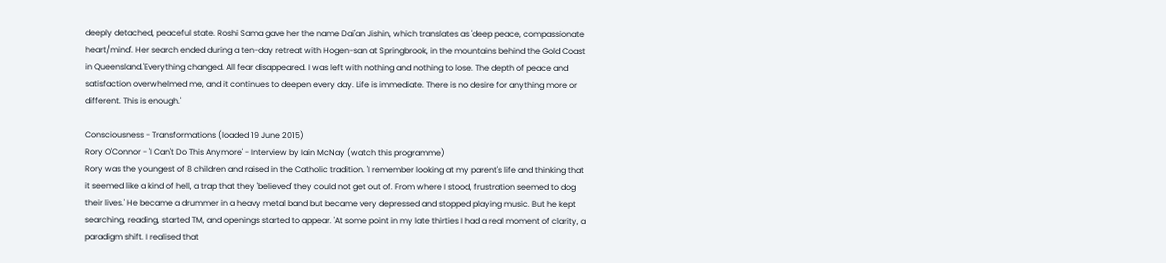deeply detached, peaceful state. Roshi Sama gave her the name Dai'an Jishin, which translates as 'deep peace, compassionate heart/mind'. Her search ended during a ten-day retreat with Hogen-san at Springbrook, in the mountains behind the Gold Coast in Queensland.'Everything changed. All fear disappeared. I was left with nothing and nothing to lose. The depth of peace and satisfaction overwhelmed me, and it continues to deepen every day. Life is immediate. There is no desire for anything more or different. This is enough.'

Consciousness - Transformations (loaded 19 June 2015)
Rory O'Connor - 'I Can't Do This Anymore' - Interview by Iain McNay (watch this programme)
Rory was the youngest of 8 children and raised in the Catholic tradition. 'I remember looking at my parent's life and thinking that it seemed like a kind of hell, a trap that they 'believed' they could not get out of. From where I stood, frustration seemed to dog their lives.' He became a drummer in a heavy metal band but became very depressed and stopped playing music. But he kept searching, reading, started TM, and openings started to appear. 'At some point in my late thirties I had a real moment of clarity, a paradigm shift. I realised that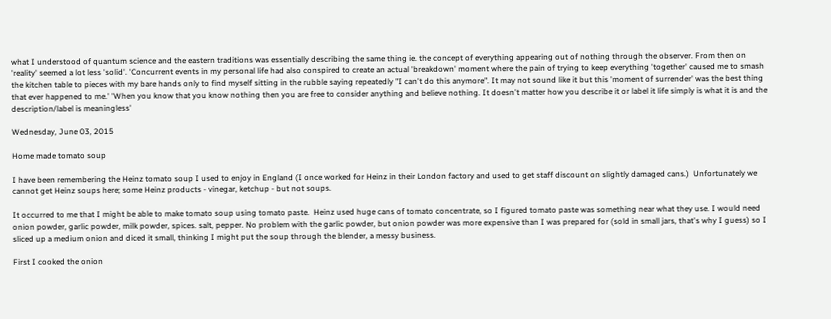what I understood of quantum science and the eastern traditions was essentially describing the same thing ie. the concept of everything appearing out of nothing through the observer. From then on 'reality' seemed a lot less 'solid'. 'Concurrent events in my personal life had also conspired to create an actual 'breakdown' moment where the pain of trying to keep everything 'together' caused me to smash the kitchen table to pieces with my bare hands only to find myself sitting in the rubble saying repeatedly "I can't do this anymore". It may not sound like it but this 'moment of surrender' was the best thing that ever happened to me.' 'When you know that you know nothing then you are free to consider anything and believe nothing. It doesn't matter how you describe it or label it life simply is what it is and the description/label is meaningless'

Wednesday, June 03, 2015

Home made tomato soup

I have been remembering the Heinz tomato soup I used to enjoy in England (I once worked for Heinz in their London factory and used to get staff discount on slightly damaged cans.)  Unfortunately we cannot get Heinz soups here; some Heinz products - vinegar, ketchup - but not soups.

It occurred to me that I might be able to make tomato soup using tomato paste.  Heinz used huge cans of tomato concentrate, so I figured tomato paste was something near what they use. I would need onion powder, garlic powder, milk powder, spices. salt, pepper. No problem with the garlic powder, but onion powder was more expensive than I was prepared for (sold in small jars, that's why I guess) so I sliced up a medium onion and diced it small, thinking I might put the soup through the blender, a messy business.

First I cooked the onion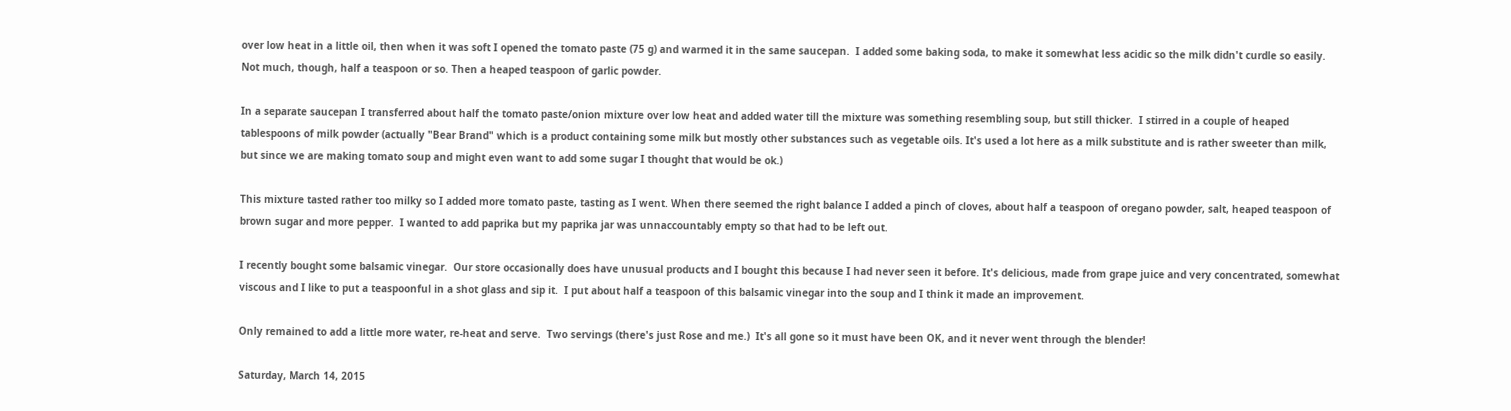over low heat in a little oil, then when it was soft I opened the tomato paste (75 g) and warmed it in the same saucepan.  I added some baking soda, to make it somewhat less acidic so the milk didn't curdle so easily.  Not much, though, half a teaspoon or so. Then a heaped teaspoon of garlic powder.

In a separate saucepan I transferred about half the tomato paste/onion mixture over low heat and added water till the mixture was something resembling soup, but still thicker.  I stirred in a couple of heaped tablespoons of milk powder (actually "Bear Brand" which is a product containing some milk but mostly other substances such as vegetable oils. It's used a lot here as a milk substitute and is rather sweeter than milk, but since we are making tomato soup and might even want to add some sugar I thought that would be ok.)

This mixture tasted rather too milky so I added more tomato paste, tasting as I went. When there seemed the right balance I added a pinch of cloves, about half a teaspoon of oregano powder, salt, heaped teaspoon of brown sugar and more pepper.  I wanted to add paprika but my paprika jar was unnaccountably empty so that had to be left out.

I recently bought some balsamic vinegar.  Our store occasionally does have unusual products and I bought this because I had never seen it before. It's delicious, made from grape juice and very concentrated, somewhat viscous and I like to put a teaspoonful in a shot glass and sip it.  I put about half a teaspoon of this balsamic vinegar into the soup and I think it made an improvement.

Only remained to add a little more water, re-heat and serve.  Two servings (there's just Rose and me.)  It's all gone so it must have been OK, and it never went through the blender!

Saturday, March 14, 2015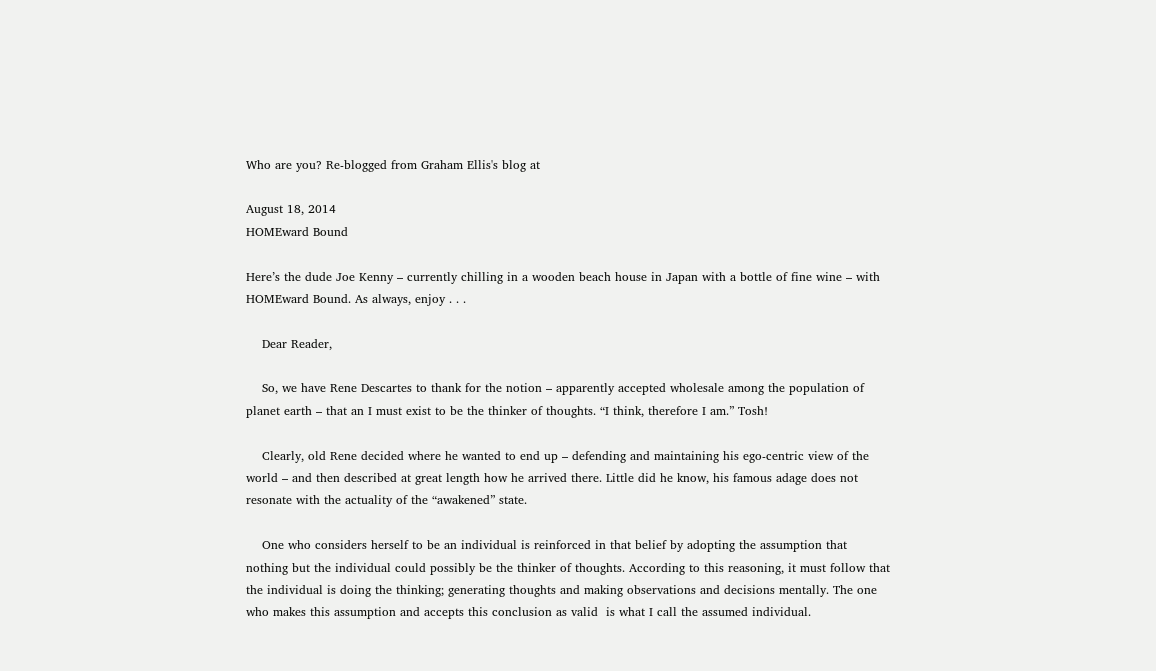Who are you? Re-blogged from Graham Ellis's blog at

August 18, 2014
HOMEward Bound

Here’s the dude Joe Kenny – currently chilling in a wooden beach house in Japan with a bottle of fine wine – with HOMEward Bound. As always, enjoy . . .

    Dear Reader,

    So, we have Rene Descartes to thank for the notion – apparently accepted wholesale among the population of planet earth – that an I must exist to be the thinker of thoughts. “I think, therefore I am.” Tosh!

    Clearly, old Rene decided where he wanted to end up – defending and maintaining his ego-centric view of the world – and then described at great length how he arrived there. Little did he know, his famous adage does not resonate with the actuality of the “awakened” state.

    One who considers herself to be an individual is reinforced in that belief by adopting the assumption that nothing but the individual could possibly be the thinker of thoughts. According to this reasoning, it must follow that the individual is doing the thinking; generating thoughts and making observations and decisions mentally. The one who makes this assumption and accepts this conclusion as valid  is what I call the assumed individual.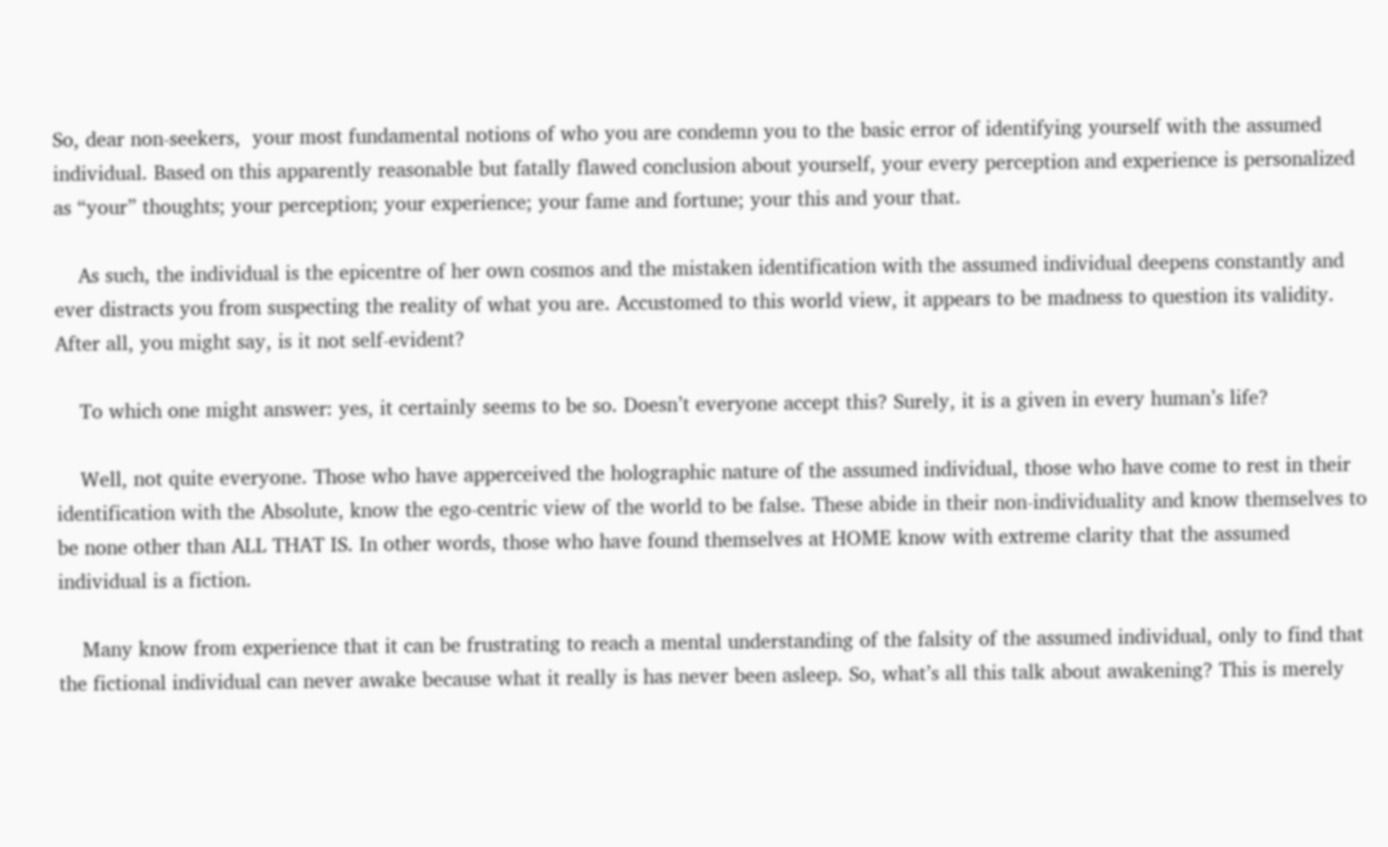So, dear non-seekers,  your most fundamental notions of who you are condemn you to the basic error of identifying yourself with the assumed individual. Based on this apparently reasonable but fatally flawed conclusion about yourself, your every perception and experience is personalized as “your” thoughts; your perception; your experience; your fame and fortune; your this and your that.

    As such, the individual is the epicentre of her own cosmos and the mistaken identification with the assumed individual deepens constantly and ever distracts you from suspecting the reality of what you are. Accustomed to this world view, it appears to be madness to question its validity. After all, you might say, is it not self-evident?

    To which one might answer: yes, it certainly seems to be so. Doesn’t everyone accept this? Surely, it is a given in every human’s life?

    Well, not quite everyone. Those who have apperceived the holographic nature of the assumed individual, those who have come to rest in their identification with the Absolute, know the ego-centric view of the world to be false. These abide in their non-individuality and know themselves to be none other than ALL THAT IS. In other words, those who have found themselves at HOME know with extreme clarity that the assumed individual is a fiction.

    Many know from experience that it can be frustrating to reach a mental understanding of the falsity of the assumed individual, only to find that the fictional individual can never awake because what it really is has never been asleep. So, what’s all this talk about awakening? This is merely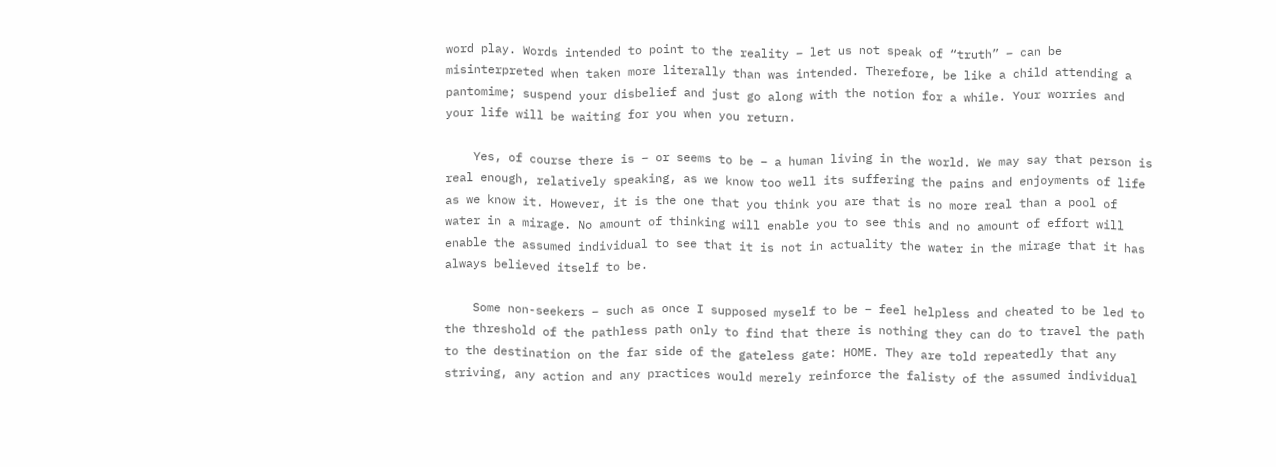word play. Words intended to point to the reality – let us not speak of “truth” – can be misinterpreted when taken more literally than was intended. Therefore, be like a child attending a pantomime; suspend your disbelief and just go along with the notion for a while. Your worries and your life will be waiting for you when you return.

    Yes, of course there is – or seems to be – a human living in the world. We may say that person is real enough, relatively speaking, as we know too well its suffering the pains and enjoyments of life as we know it. However, it is the one that you think you are that is no more real than a pool of water in a mirage. No amount of thinking will enable you to see this and no amount of effort will enable the assumed individual to see that it is not in actuality the water in the mirage that it has always believed itself to be.

    Some non-seekers – such as once I supposed myself to be – feel helpless and cheated to be led to the threshold of the pathless path only to find that there is nothing they can do to travel the path to the destination on the far side of the gateless gate: HOME. They are told repeatedly that any striving, any action and any practices would merely reinforce the falisty of the assumed individual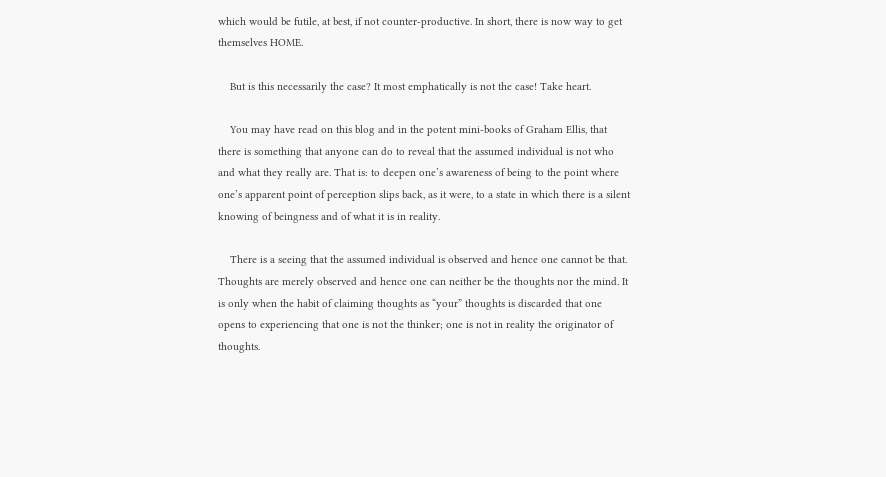which would be futile, at best, if not counter-productive. In short, there is now way to get themselves HOME.

    But is this necessarily the case? It most emphatically is not the case! Take heart.

    You may have read on this blog and in the potent mini-books of Graham Ellis, that there is something that anyone can do to reveal that the assumed individual is not who and what they really are. That is: to deepen one’s awareness of being to the point where one’s apparent point of perception slips back, as it were, to a state in which there is a silent knowing of beingness and of what it is in reality.

    There is a seeing that the assumed individual is observed and hence one cannot be that. Thoughts are merely observed and hence one can neither be the thoughts nor the mind. It is only when the habit of claiming thoughts as “your” thoughts is discarded that one opens to experiencing that one is not the thinker; one is not in reality the originator of thoughts.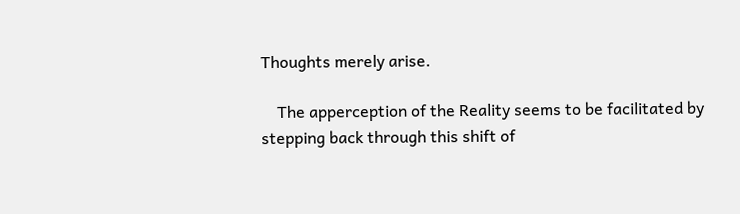Thoughts merely arise.

    The apperception of the Reality seems to be facilitated by stepping back through this shift of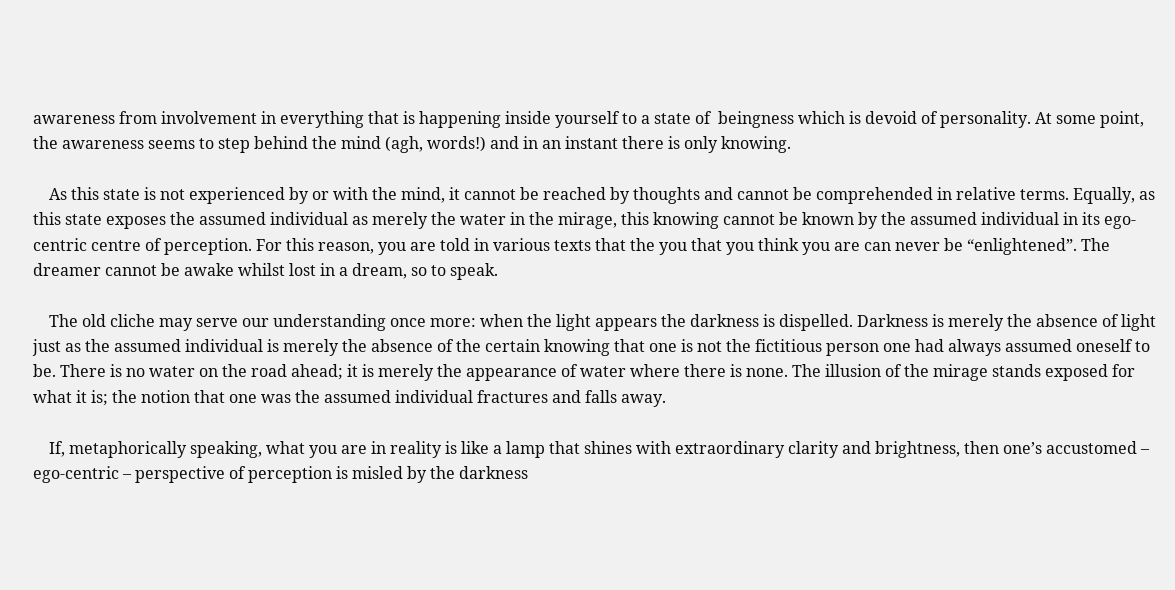awareness from involvement in everything that is happening inside yourself to a state of  beingness which is devoid of personality. At some point, the awareness seems to step behind the mind (agh, words!) and in an instant there is only knowing.

    As this state is not experienced by or with the mind, it cannot be reached by thoughts and cannot be comprehended in relative terms. Equally, as this state exposes the assumed individual as merely the water in the mirage, this knowing cannot be known by the assumed individual in its ego-centric centre of perception. For this reason, you are told in various texts that the you that you think you are can never be “enlightened”. The dreamer cannot be awake whilst lost in a dream, so to speak.

    The old cliche may serve our understanding once more: when the light appears the darkness is dispelled. Darkness is merely the absence of light just as the assumed individual is merely the absence of the certain knowing that one is not the fictitious person one had always assumed oneself to be. There is no water on the road ahead; it is merely the appearance of water where there is none. The illusion of the mirage stands exposed for what it is; the notion that one was the assumed individual fractures and falls away.

    If, metaphorically speaking, what you are in reality is like a lamp that shines with extraordinary clarity and brightness, then one’s accustomed – ego-centric – perspective of perception is misled by the darkness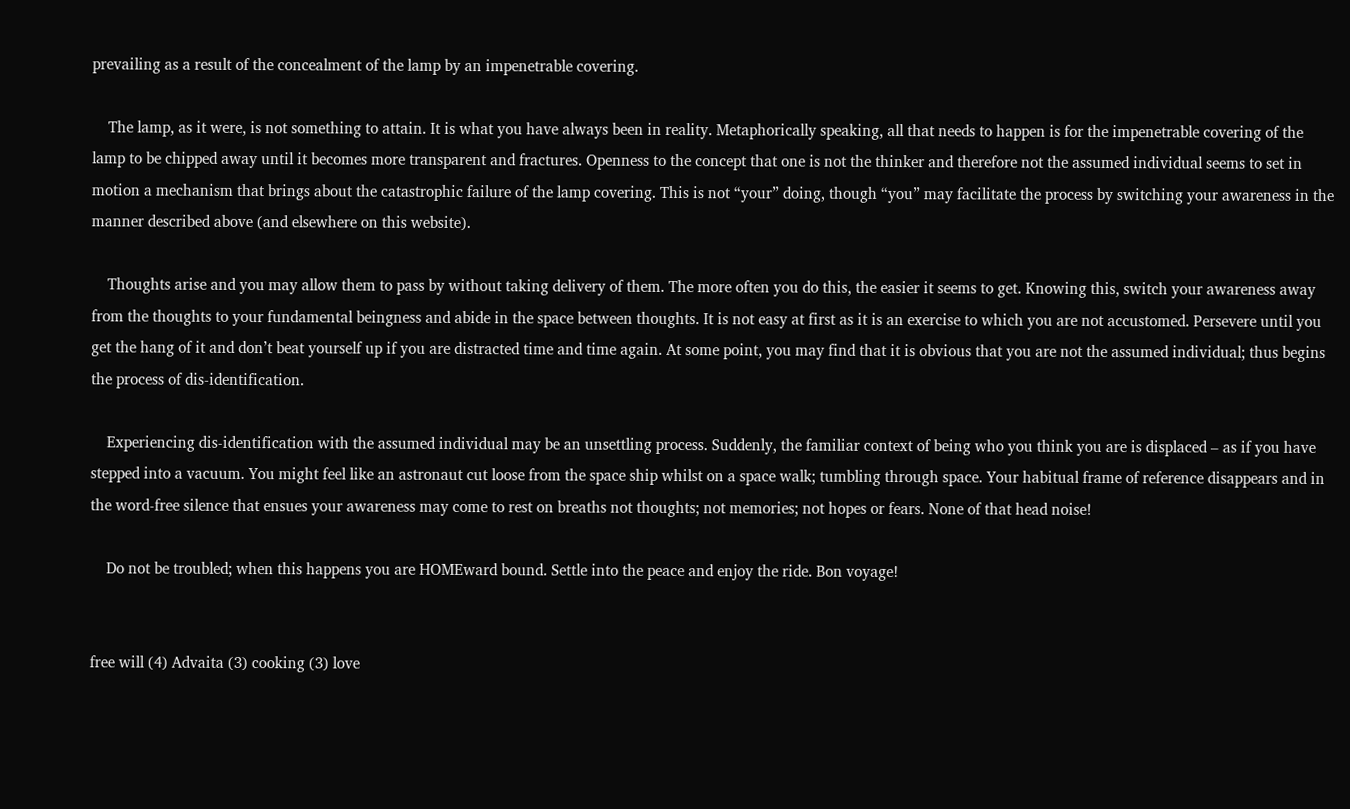prevailing as a result of the concealment of the lamp by an impenetrable covering.

    The lamp, as it were, is not something to attain. It is what you have always been in reality. Metaphorically speaking, all that needs to happen is for the impenetrable covering of the lamp to be chipped away until it becomes more transparent and fractures. Openness to the concept that one is not the thinker and therefore not the assumed individual seems to set in motion a mechanism that brings about the catastrophic failure of the lamp covering. This is not “your” doing, though “you” may facilitate the process by switching your awareness in the manner described above (and elsewhere on this website).

    Thoughts arise and you may allow them to pass by without taking delivery of them. The more often you do this, the easier it seems to get. Knowing this, switch your awareness away from the thoughts to your fundamental beingness and abide in the space between thoughts. It is not easy at first as it is an exercise to which you are not accustomed. Persevere until you get the hang of it and don’t beat yourself up if you are distracted time and time again. At some point, you may find that it is obvious that you are not the assumed individual; thus begins the process of dis-identification.

    Experiencing dis-identification with the assumed individual may be an unsettling process. Suddenly, the familiar context of being who you think you are is displaced – as if you have stepped into a vacuum. You might feel like an astronaut cut loose from the space ship whilst on a space walk; tumbling through space. Your habitual frame of reference disappears and in the word-free silence that ensues your awareness may come to rest on breaths not thoughts; not memories; not hopes or fears. None of that head noise!

    Do not be troubled; when this happens you are HOMEward bound. Settle into the peace and enjoy the ride. Bon voyage!


free will (4) Advaita (3) cooking (3) love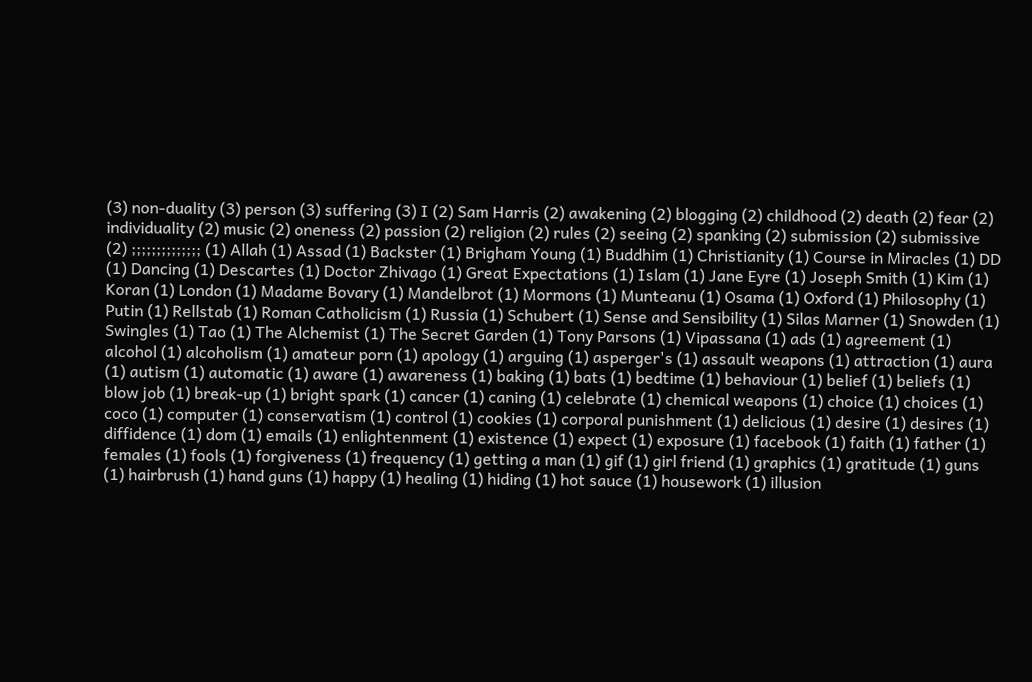(3) non-duality (3) person (3) suffering (3) I (2) Sam Harris (2) awakening (2) blogging (2) childhood (2) death (2) fear (2) individuality (2) music (2) oneness (2) passion (2) religion (2) rules (2) seeing (2) spanking (2) submission (2) submissive (2) ;;;;;;;;;;;;;; (1) Allah (1) Assad (1) Backster (1) Brigham Young (1) Buddhim (1) Christianity (1) Course in Miracles (1) DD (1) Dancing (1) Descartes (1) Doctor Zhivago (1) Great Expectations (1) Islam (1) Jane Eyre (1) Joseph Smith (1) Kim (1) Koran (1) London (1) Madame Bovary (1) Mandelbrot (1) Mormons (1) Munteanu (1) Osama (1) Oxford (1) Philosophy (1) Putin (1) Rellstab (1) Roman Catholicism (1) Russia (1) Schubert (1) Sense and Sensibility (1) Silas Marner (1) Snowden (1) Swingles (1) Tao (1) The Alchemist (1) The Secret Garden (1) Tony Parsons (1) Vipassana (1) ads (1) agreement (1) alcohol (1) alcoholism (1) amateur porn (1) apology (1) arguing (1) asperger's (1) assault weapons (1) attraction (1) aura (1) autism (1) automatic (1) aware (1) awareness (1) baking (1) bats (1) bedtime (1) behaviour (1) belief (1) beliefs (1) blow job (1) break-up (1) bright spark (1) cancer (1) caning (1) celebrate (1) chemical weapons (1) choice (1) choices (1) coco (1) computer (1) conservatism (1) control (1) cookies (1) corporal punishment (1) delicious (1) desire (1) desires (1) diffidence (1) dom (1) emails (1) enlightenment (1) existence (1) expect (1) exposure (1) facebook (1) faith (1) father (1) females (1) fools (1) forgiveness (1) frequency (1) getting a man (1) gif (1) girl friend (1) graphics (1) gratitude (1) guns (1) hairbrush (1) hand guns (1) happy (1) healing (1) hiding (1) hot sauce (1) housework (1) illusion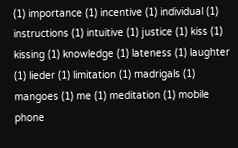(1) importance (1) incentive (1) individual (1) instructions (1) intuitive (1) justice (1) kiss (1) kissing (1) knowledge (1) lateness (1) laughter (1) lieder (1) limitation (1) madrigals (1) mangoes (1) me (1) meditation (1) mobile phone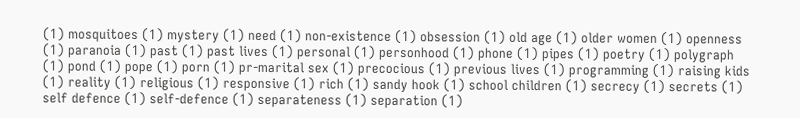(1) mosquitoes (1) mystery (1) need (1) non-existence (1) obsession (1) old age (1) older women (1) openness (1) paranoia (1) past (1) past lives (1) personal (1) personhood (1) phone (1) pipes (1) poetry (1) polygraph (1) pond (1) pope (1) porn (1) pr-marital sex (1) precocious (1) previous lives (1) programming (1) raising kids (1) reality (1) religious (1) responsive (1) rich (1) sandy hook (1) school children (1) secrecy (1) secrets (1) self defence (1) self-defence (1) separateness (1) separation (1)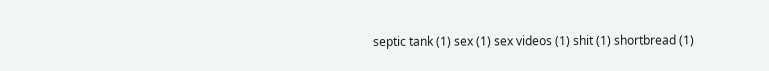septic tank (1) sex (1) sex videos (1) shit (1) shortbread (1)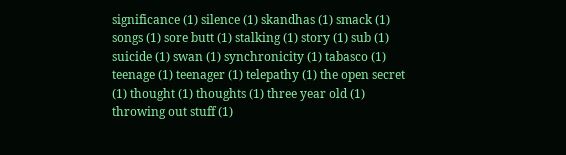significance (1) silence (1) skandhas (1) smack (1) songs (1) sore butt (1) stalking (1) story (1) sub (1) suicide (1) swan (1) synchronicity (1) tabasco (1) teenage (1) teenager (1) telepathy (1) the open secret (1) thought (1) thoughts (1) three year old (1) throwing out stuff (1)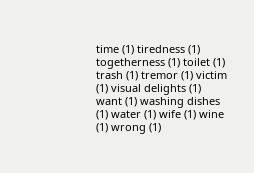time (1) tiredness (1) togetherness (1) toilet (1) trash (1) tremor (1) victim (1) visual delights (1) want (1) washing dishes (1) water (1) wife (1) wine (1) wrong (1)